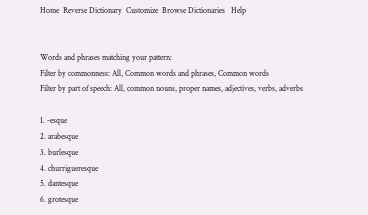Home  Reverse Dictionary  Customize  Browse Dictionaries   Help


Words and phrases matching your pattern:
Filter by commonness: All, Common words and phrases, Common words
Filter by part of speech: All, common nouns, proper names, adjectives, verbs, adverbs

1. -esque
2. arabesque
3. burlesque
4. churrigueresque
5. dantesque
6. grotesque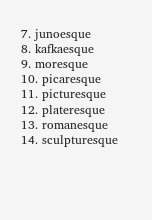7. junoesque
8. kafkaesque
9. moresque
10. picaresque
11. picturesque
12. plateresque
13. romanesque
14. sculpturesque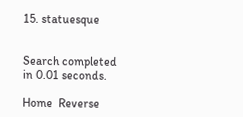15. statuesque


Search completed in 0.01 seconds.

Home  Reverse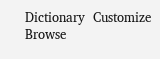Dictionary  Customize  Browse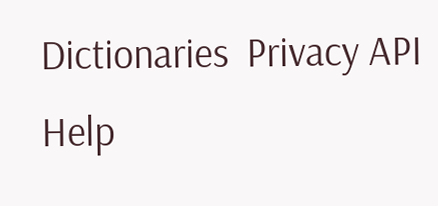Dictionaries  Privacy API    Help